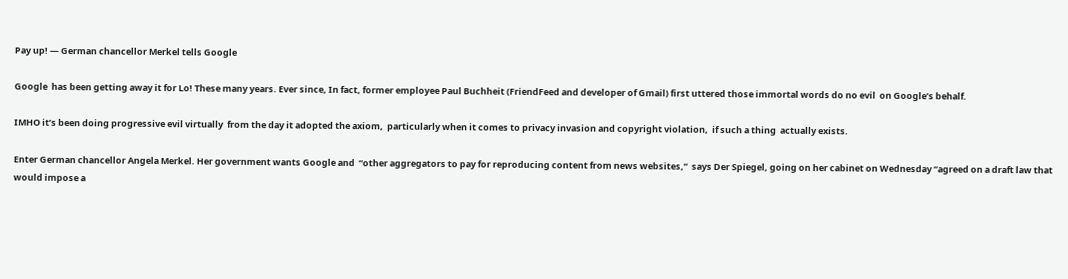Pay up! — German chancellor Merkel tells Google

Google  has been getting away it for Lo! These many years. Ever since, In fact, former employee Paul Buchheit (FriendFeed and developer of Gmail) first uttered those immortal words do no evil  on Google’s behalf.

IMHO it’s been doing progressive evil virtually  from the day it adopted the axiom,  particularly when it comes to privacy invasion and copyright violation,  if such a thing  actually exists.

Enter German chancellor Angela Merkel. Her government wants Google and  “other aggregators to pay for reproducing content from news websites,”  says Der Spiegel, going on her cabinet on Wednesday “agreed on a draft law that would impose a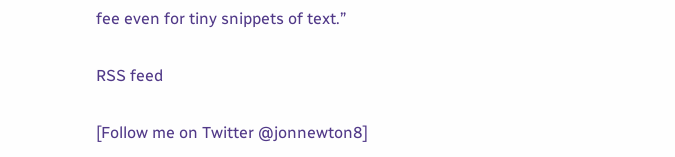fee even for tiny snippets of text.”

RSS feed

[Follow me on Twitter @jonnewton8]